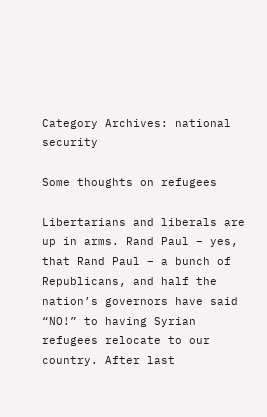Category Archives: national security

Some thoughts on refugees

Libertarians and liberals are up in arms. Rand Paul – yes, that Rand Paul – a bunch of Republicans, and half the nation’s governors have said “NO!” to having Syrian refugees relocate to our country. After last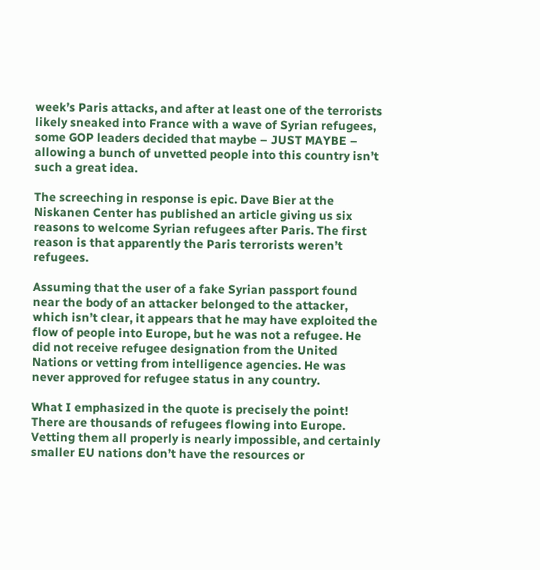week’s Paris attacks, and after at least one of the terrorists likely sneaked into France with a wave of Syrian refugees, some GOP leaders decided that maybe – JUST MAYBE – allowing a bunch of unvetted people into this country isn’t such a great idea.

The screeching in response is epic. Dave Bier at the Niskanen Center has published an article giving us six reasons to welcome Syrian refugees after Paris. The first reason is that apparently the Paris terrorists weren’t refugees.

Assuming that the user of a fake Syrian passport found near the body of an attacker belonged to the attacker, which isn’t clear, it appears that he may have exploited the flow of people into Europe, but he was not a refugee. He did not receive refugee designation from the United Nations or vetting from intelligence agencies. He was never approved for refugee status in any country.

What I emphasized in the quote is precisely the point! There are thousands of refugees flowing into Europe. Vetting them all properly is nearly impossible, and certainly smaller EU nations don’t have the resources or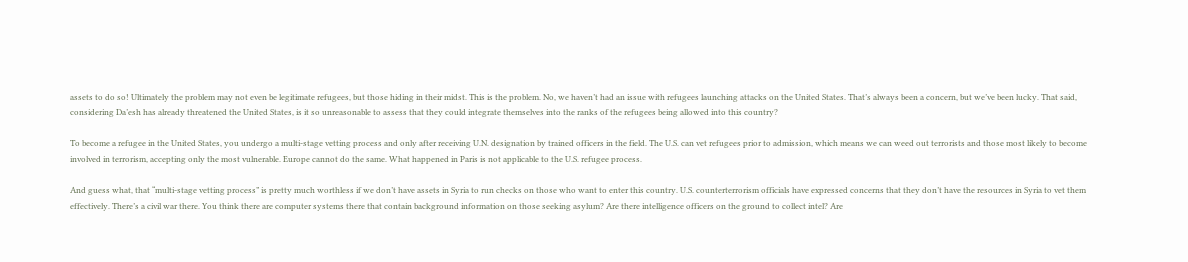assets to do so! Ultimately the problem may not even be legitimate refugees, but those hiding in their midst. This is the problem. No, we haven’t had an issue with refugees launching attacks on the United States. That’s always been a concern, but we’ve been lucky. That said, considering Da’esh has already threatened the United States, is it so unreasonable to assess that they could integrate themselves into the ranks of the refugees being allowed into this country?

To become a refugee in the United States, you undergo a multi-stage vetting process and only after receiving U.N. designation by trained officers in the field. The U.S. can vet refugees prior to admission, which means we can weed out terrorists and those most likely to become involved in terrorism, accepting only the most vulnerable. Europe cannot do the same. What happened in Paris is not applicable to the U.S. refugee process.

And guess what, that “multi-stage vetting process” is pretty much worthless if we don’t have assets in Syria to run checks on those who want to enter this country. U.S. counterterrorism officials have expressed concerns that they don’t have the resources in Syria to vet them effectively. There’s a civil war there. You think there are computer systems there that contain background information on those seeking asylum? Are there intelligence officers on the ground to collect intel? Are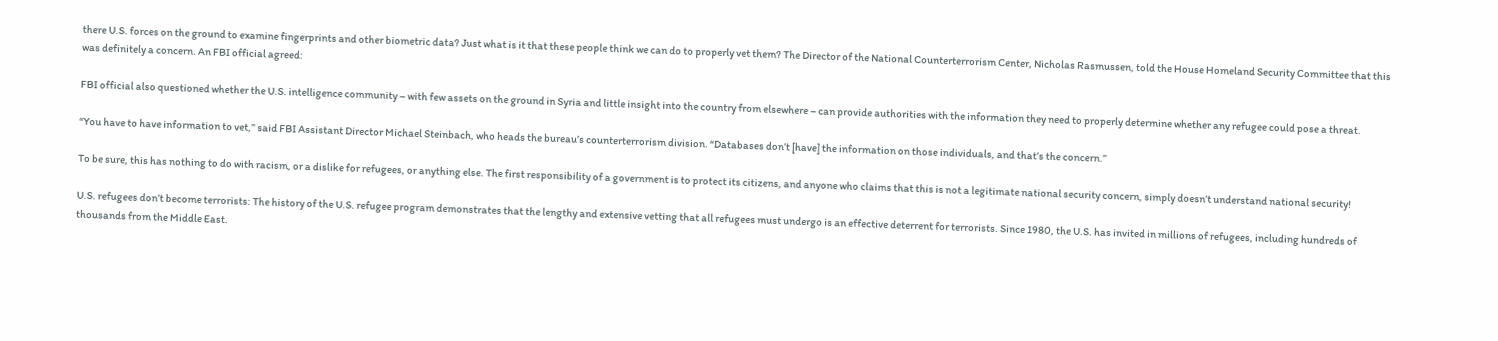there U.S. forces on the ground to examine fingerprints and other biometric data? Just what is it that these people think we can do to properly vet them? The Director of the National Counterterrorism Center, Nicholas Rasmussen, told the House Homeland Security Committee that this was definitely a concern. An FBI official agreed:

FBI official also questioned whether the U.S. intelligence community – with few assets on the ground in Syria and little insight into the country from elsewhere – can provide authorities with the information they need to properly determine whether any refugee could pose a threat.

“You have to have information to vet,” said FBI Assistant Director Michael Steinbach, who heads the bureau’s counterterrorism division. “Databases don’t [have] the information on those individuals, and that’s the concern.”

To be sure, this has nothing to do with racism, or a dislike for refugees, or anything else. The first responsibility of a government is to protect its citizens, and anyone who claims that this is not a legitimate national security concern, simply doesn’t understand national security!

U.S. refugees don’t become terrorists: The history of the U.S. refugee program demonstrates that the lengthy and extensive vetting that all refugees must undergo is an effective deterrent for terrorists. Since 1980, the U.S. has invited in millions of refugees, including hundreds of thousands from the Middle East.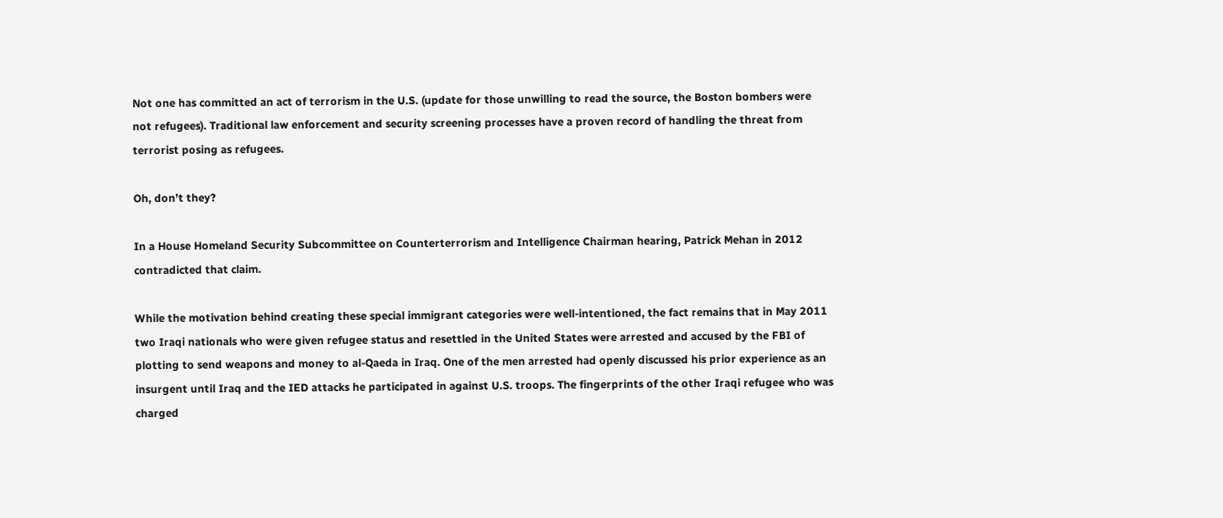Not one has committed an act of terrorism in the U.S. (update for those unwilling to read the source, the Boston bombers were not refugees). Traditional law enforcement and security screening processes have a proven record of handling the threat from terrorist posing as refugees.

Oh, don’t they?

In a House Homeland Security Subcommittee on Counterterrorism and Intelligence Chairman hearing, Patrick Mehan in 2012 contradicted that claim.

While the motivation behind creating these special immigrant categories were well-intentioned, the fact remains that in May 2011 two Iraqi nationals who were given refugee status and resettled in the United States were arrested and accused by the FBI of plotting to send weapons and money to al-Qaeda in Iraq. One of the men arrested had openly discussed his prior experience as an insurgent until Iraq and the IED attacks he participated in against U.S. troops. The fingerprints of the other Iraqi refugee who was charged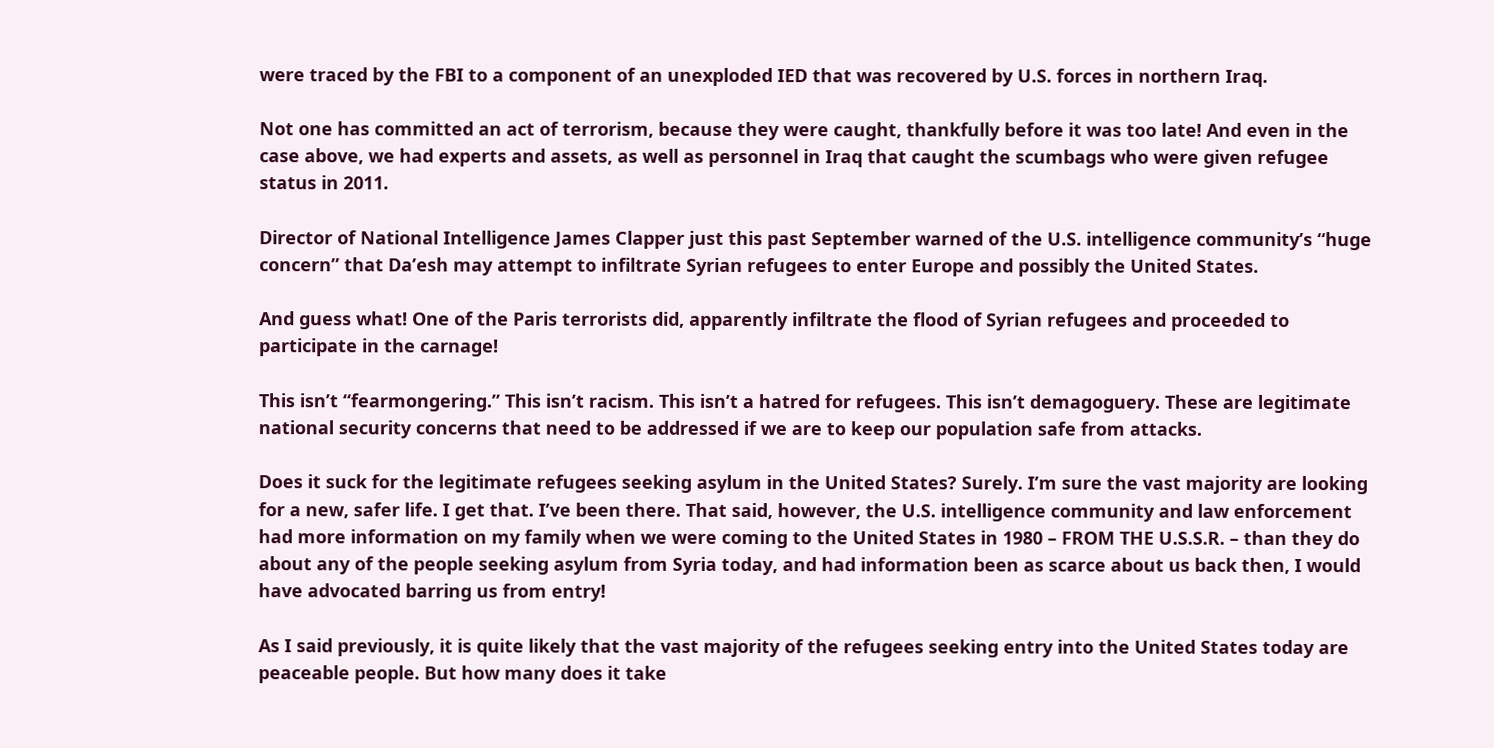were traced by the FBI to a component of an unexploded IED that was recovered by U.S. forces in northern Iraq.

Not one has committed an act of terrorism, because they were caught, thankfully before it was too late! And even in the case above, we had experts and assets, as well as personnel in Iraq that caught the scumbags who were given refugee status in 2011.

Director of National Intelligence James Clapper just this past September warned of the U.S. intelligence community’s “huge concern” that Da’esh may attempt to infiltrate Syrian refugees to enter Europe and possibly the United States.

And guess what! One of the Paris terrorists did, apparently infiltrate the flood of Syrian refugees and proceeded to participate in the carnage!

This isn’t “fearmongering.” This isn’t racism. This isn’t a hatred for refugees. This isn’t demagoguery. These are legitimate national security concerns that need to be addressed if we are to keep our population safe from attacks.

Does it suck for the legitimate refugees seeking asylum in the United States? Surely. I’m sure the vast majority are looking for a new, safer life. I get that. I’ve been there. That said, however, the U.S. intelligence community and law enforcement had more information on my family when we were coming to the United States in 1980 – FROM THE U.S.S.R. – than they do about any of the people seeking asylum from Syria today, and had information been as scarce about us back then, I would have advocated barring us from entry!

As I said previously, it is quite likely that the vast majority of the refugees seeking entry into the United States today are peaceable people. But how many does it take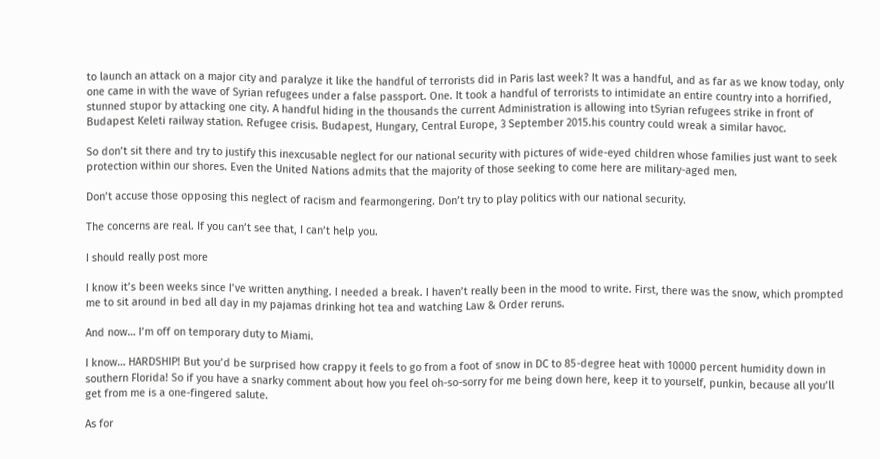to launch an attack on a major city and paralyze it like the handful of terrorists did in Paris last week? It was a handful, and as far as we know today, only one came in with the wave of Syrian refugees under a false passport. One. It took a handful of terrorists to intimidate an entire country into a horrified, stunned stupor by attacking one city. A handful hiding in the thousands the current Administration is allowing into tSyrian refugees strike in front of  Budapest Keleti railway station. Refugee crisis. Budapest, Hungary, Central Europe, 3 September 2015.his country could wreak a similar havoc.

So don’t sit there and try to justify this inexcusable neglect for our national security with pictures of wide-eyed children whose families just want to seek protection within our shores. Even the United Nations admits that the majority of those seeking to come here are military-aged men.

Don’t accuse those opposing this neglect of racism and fearmongering. Don’t try to play politics with our national security.

The concerns are real. If you can’t see that, I can’t help you.

I should really post more

I know it’s been weeks since I’ve written anything. I needed a break. I haven’t really been in the mood to write. First, there was the snow, which prompted me to sit around in bed all day in my pajamas drinking hot tea and watching Law & Order reruns.

And now… I’m off on temporary duty to Miami.

I know… HARDSHIP! But you’d be surprised how crappy it feels to go from a foot of snow in DC to 85-degree heat with 10000 percent humidity down in southern Florida! So if you have a snarky comment about how you feel oh-so-sorry for me being down here, keep it to yourself, punkin, because all you’ll get from me is a one-fingered salute.

As for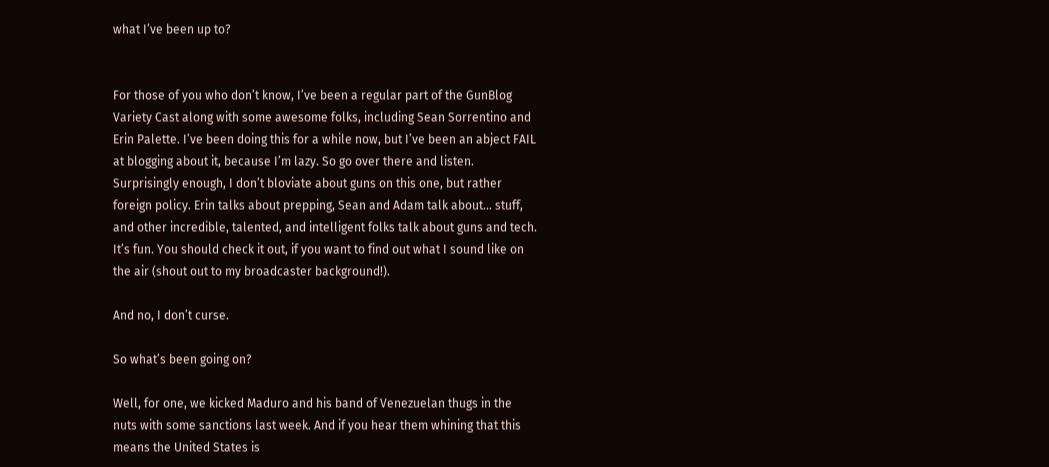what I’ve been up to?


For those of you who don’t know, I’ve been a regular part of the GunBlog Variety Cast along with some awesome folks, including Sean Sorrentino and Erin Palette. I’ve been doing this for a while now, but I’ve been an abject FAIL at blogging about it, because I’m lazy. So go over there and listen. Surprisingly enough, I don’t bloviate about guns on this one, but rather foreign policy. Erin talks about prepping, Sean and Adam talk about… stuff, and other incredible, talented, and intelligent folks talk about guns and tech. It’s fun. You should check it out, if you want to find out what I sound like on the air (shout out to my broadcaster background!).

And no, I don’t curse.

So what’s been going on?

Well, for one, we kicked Maduro and his band of Venezuelan thugs in the nuts with some sanctions last week. And if you hear them whining that this means the United States is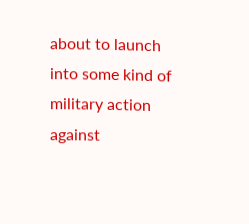about to launch into some kind of military action against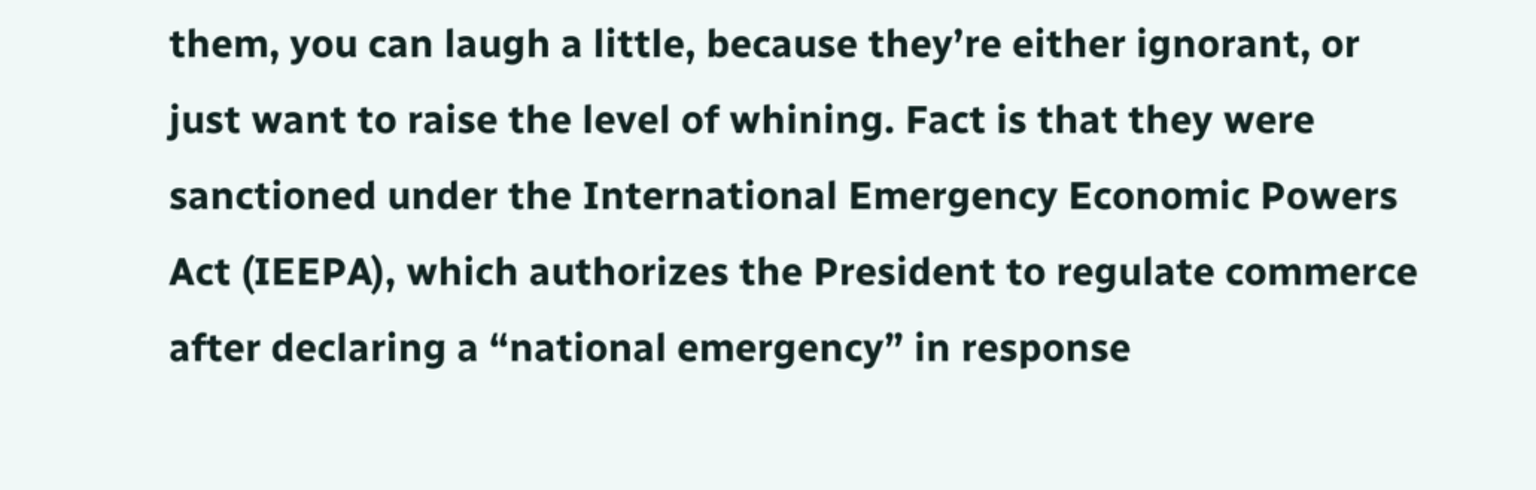them, you can laugh a little, because they’re either ignorant, or just want to raise the level of whining. Fact is that they were sanctioned under the International Emergency Economic Powers Act (IEEPA), which authorizes the President to regulate commerce after declaring a “national emergency” in response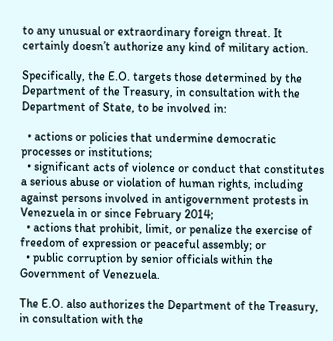to any unusual or extraordinary foreign threat. It certainly doesn’t authorize any kind of military action.

Specifically, the E.O. targets those determined by the Department of the Treasury, in consultation with the Department of State, to be involved in:

  • actions or policies that undermine democratic processes or institutions;
  • significant acts of violence or conduct that constitutes a serious abuse or violation of human rights, including against persons involved in antigovernment protests in Venezuela in or since February 2014;
  • actions that prohibit, limit, or penalize the exercise of freedom of expression or peaceful assembly; or
  • public corruption by senior officials within the Government of Venezuela.

The E.O. also authorizes the Department of the Treasury, in consultation with the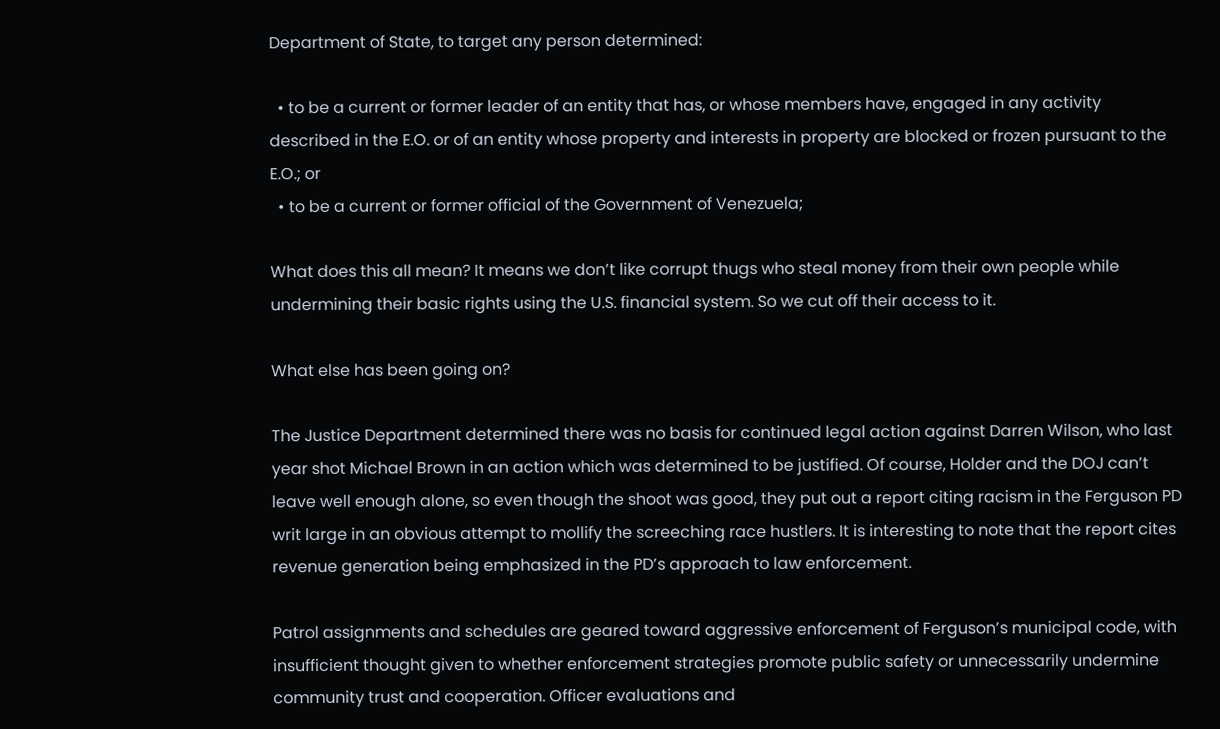Department of State, to target any person determined:

  • to be a current or former leader of an entity that has, or whose members have, engaged in any activity described in the E.O. or of an entity whose property and interests in property are blocked or frozen pursuant to the E.O.; or
  • to be a current or former official of the Government of Venezuela;

What does this all mean? It means we don’t like corrupt thugs who steal money from their own people while undermining their basic rights using the U.S. financial system. So we cut off their access to it.

What else has been going on?

The Justice Department determined there was no basis for continued legal action against Darren Wilson, who last year shot Michael Brown in an action which was determined to be justified. Of course, Holder and the DOJ can’t leave well enough alone, so even though the shoot was good, they put out a report citing racism in the Ferguson PD writ large in an obvious attempt to mollify the screeching race hustlers. It is interesting to note that the report cites revenue generation being emphasized in the PD’s approach to law enforcement.

Patrol assignments and schedules are geared toward aggressive enforcement of Ferguson’s municipal code, with insufficient thought given to whether enforcement strategies promote public safety or unnecessarily undermine community trust and cooperation. Officer evaluations and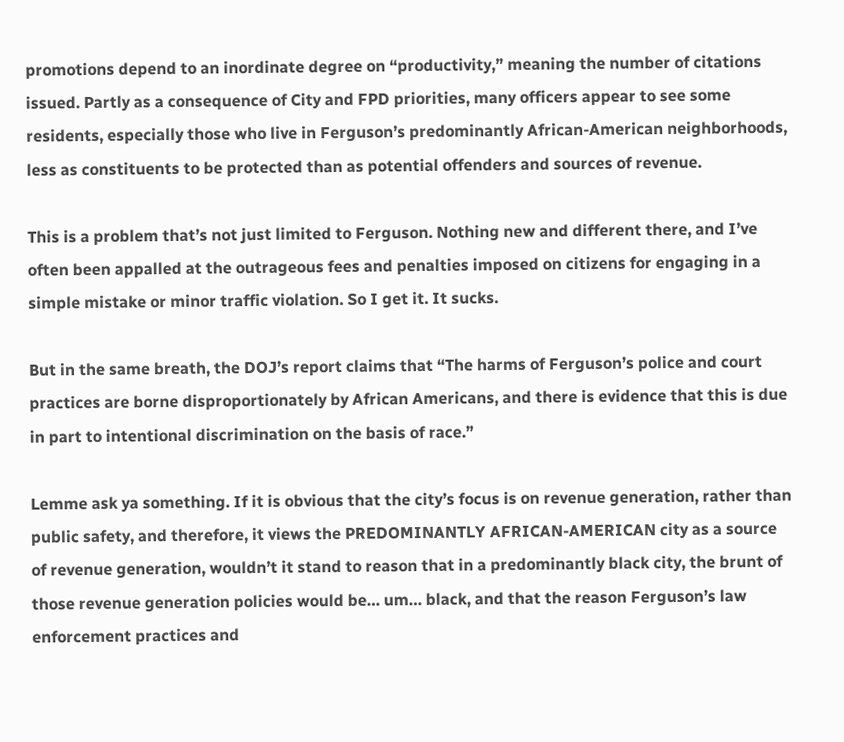promotions depend to an inordinate degree on “productivity,” meaning the number of citations issued. Partly as a consequence of City and FPD priorities, many officers appear to see some residents, especially those who live in Ferguson’s predominantly African-American neighborhoods, less as constituents to be protected than as potential offenders and sources of revenue.

This is a problem that’s not just limited to Ferguson. Nothing new and different there, and I’ve often been appalled at the outrageous fees and penalties imposed on citizens for engaging in a simple mistake or minor traffic violation. So I get it. It sucks.

But in the same breath, the DOJ’s report claims that “The harms of Ferguson’s police and court practices are borne disproportionately by African Americans, and there is evidence that this is due in part to intentional discrimination on the basis of race.”

Lemme ask ya something. If it is obvious that the city’s focus is on revenue generation, rather than public safety, and therefore, it views the PREDOMINANTLY AFRICAN-AMERICAN city as a source of revenue generation, wouldn’t it stand to reason that in a predominantly black city, the brunt of those revenue generation policies would be… um… black, and that the reason Ferguson’s law enforcement practices and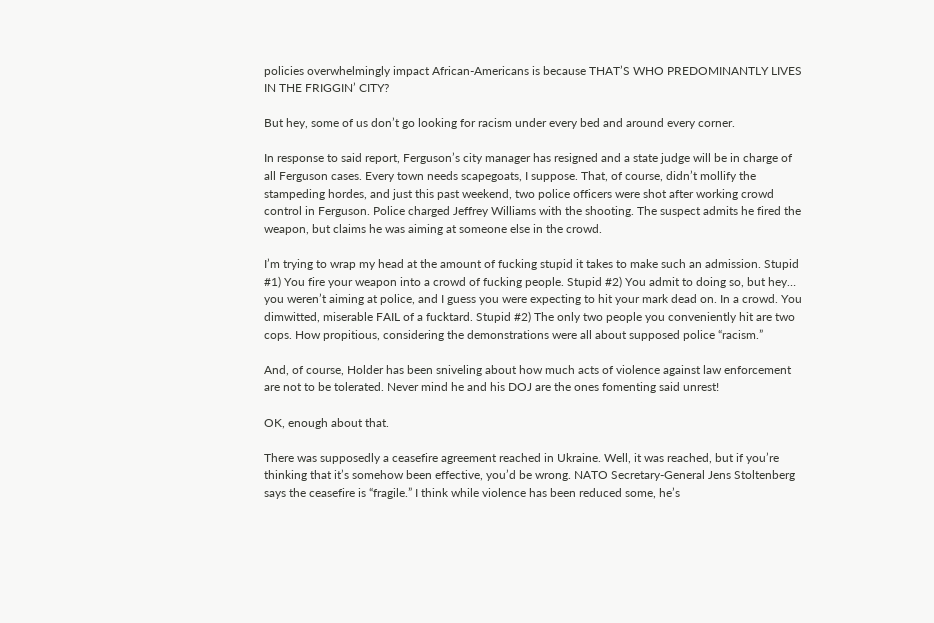policies overwhelmingly impact African-Americans is because THAT’S WHO PREDOMINANTLY LIVES IN THE FRIGGIN’ CITY?

But hey, some of us don’t go looking for racism under every bed and around every corner.

In response to said report, Ferguson’s city manager has resigned and a state judge will be in charge of all Ferguson cases. Every town needs scapegoats, I suppose. That, of course, didn’t mollify the stampeding hordes, and just this past weekend, two police officers were shot after working crowd control in Ferguson. Police charged Jeffrey Williams with the shooting. The suspect admits he fired the weapon, but claims he was aiming at someone else in the crowd.

I’m trying to wrap my head at the amount of fucking stupid it takes to make such an admission. Stupid #1) You fire your weapon into a crowd of fucking people. Stupid #2) You admit to doing so, but hey… you weren’t aiming at police, and I guess you were expecting to hit your mark dead on. In a crowd. You dimwitted, miserable FAIL of a fucktard. Stupid #2) The only two people you conveniently hit are two cops. How propitious, considering the demonstrations were all about supposed police “racism.”

And, of course, Holder has been sniveling about how much acts of violence against law enforcement are not to be tolerated. Never mind he and his DOJ are the ones fomenting said unrest!

OK, enough about that.

There was supposedly a ceasefire agreement reached in Ukraine. Well, it was reached, but if you’re thinking that it’s somehow been effective, you’d be wrong. NATO Secretary-General Jens Stoltenberg says the ceasefire is “fragile.” I think while violence has been reduced some, he’s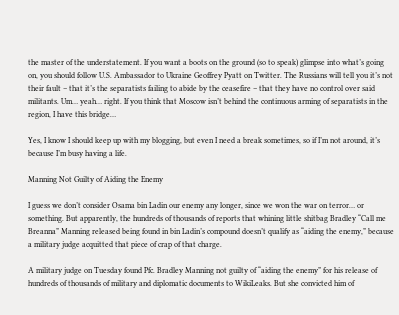the master of the understatement. If you want a boots on the ground (so to speak) glimpse into what’s going on, you should follow U.S. Ambassador to Ukraine Geoffrey Pyatt on Twitter. The Russians will tell you it’s not their fault – that it’s the separatists failing to abide by the ceasefire – that they have no control over said militants. Um… yeah… right. If you think that Moscow isn’t behind the continuous arming of separatists in the region, I have this bridge…

Yes, I know I should keep up with my blogging, but even I need a break sometimes, so if I’m not around, it’s because I’m busy having a life.

Manning Not Guilty of Aiding the Enemy

I guess we don’t consider Osama bin Ladin our enemy any longer, since we won the war on terror… or something. But apparently, the hundreds of thousands of reports that whining little shitbag Bradley “Call me Breanna” Manning released being found in bin Ladin’s compound doesn’t qualify as “aiding the enemy,” because a military judge acquitted that piece of crap of that charge.

A military judge on Tuesday found Pfc. Bradley Manning not guilty of “aiding the enemy” for his release of hundreds of thousands of military and diplomatic documents to WikiLeaks. But she convicted him of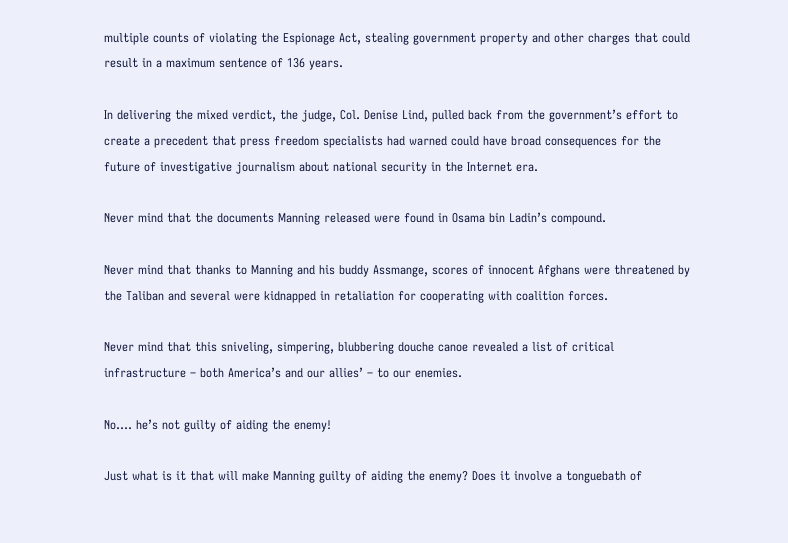multiple counts of violating the Espionage Act, stealing government property and other charges that could result in a maximum sentence of 136 years.

In delivering the mixed verdict, the judge, Col. Denise Lind, pulled back from the government’s effort to create a precedent that press freedom specialists had warned could have broad consequences for the future of investigative journalism about national security in the Internet era.

Never mind that the documents Manning released were found in Osama bin Ladin’s compound.

Never mind that thanks to Manning and his buddy Assmange, scores of innocent Afghans were threatened by the Taliban and several were kidnapped in retaliation for cooperating with coalition forces.

Never mind that this sniveling, simpering, blubbering douche canoe revealed a list of critical infrastructure – both America’s and our allies’ – to our enemies.

No…. he’s not guilty of aiding the enemy!

Just what is it that will make Manning guilty of aiding the enemy? Does it involve a tonguebath of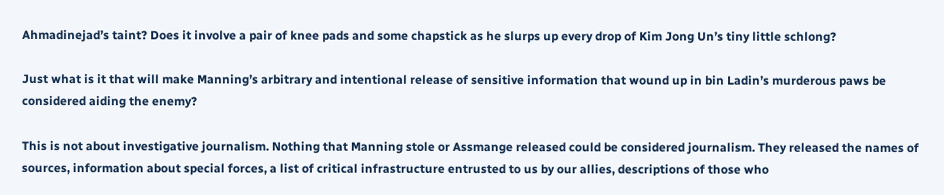Ahmadinejad’s taint? Does it involve a pair of knee pads and some chapstick as he slurps up every drop of Kim Jong Un’s tiny little schlong?

Just what is it that will make Manning’s arbitrary and intentional release of sensitive information that wound up in bin Ladin’s murderous paws be considered aiding the enemy?

This is not about investigative journalism. Nothing that Manning stole or Assmange released could be considered journalism. They released the names of sources, information about special forces, a list of critical infrastructure entrusted to us by our allies, descriptions of those who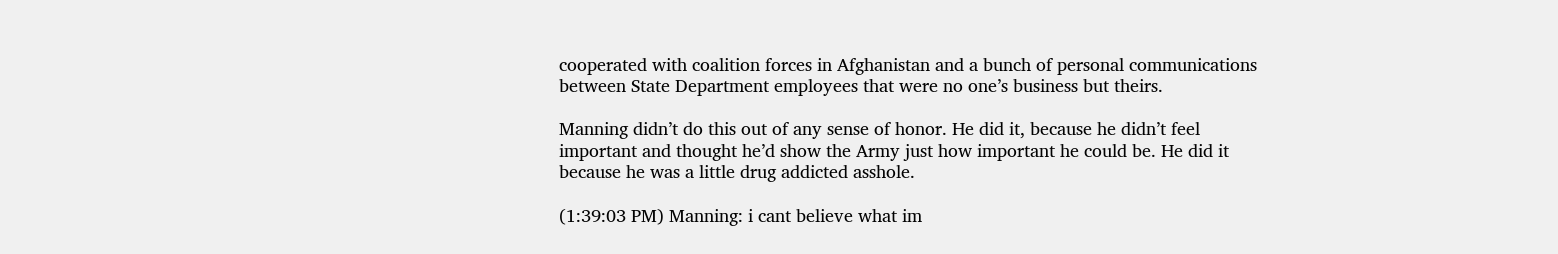cooperated with coalition forces in Afghanistan and a bunch of personal communications between State Department employees that were no one’s business but theirs.

Manning didn’t do this out of any sense of honor. He did it, because he didn’t feel important and thought he’d show the Army just how important he could be. He did it because he was a little drug addicted asshole.

(1:39:03 PM) Manning: i cant believe what im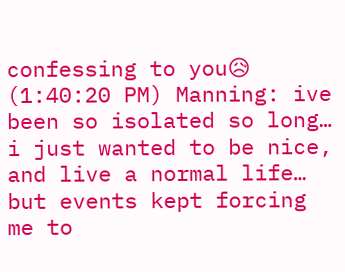confessing to you😥
(1:40:20 PM) Manning: ive been so isolated so long… i just wanted to be nice, and live a normal life… but events kept forcing me to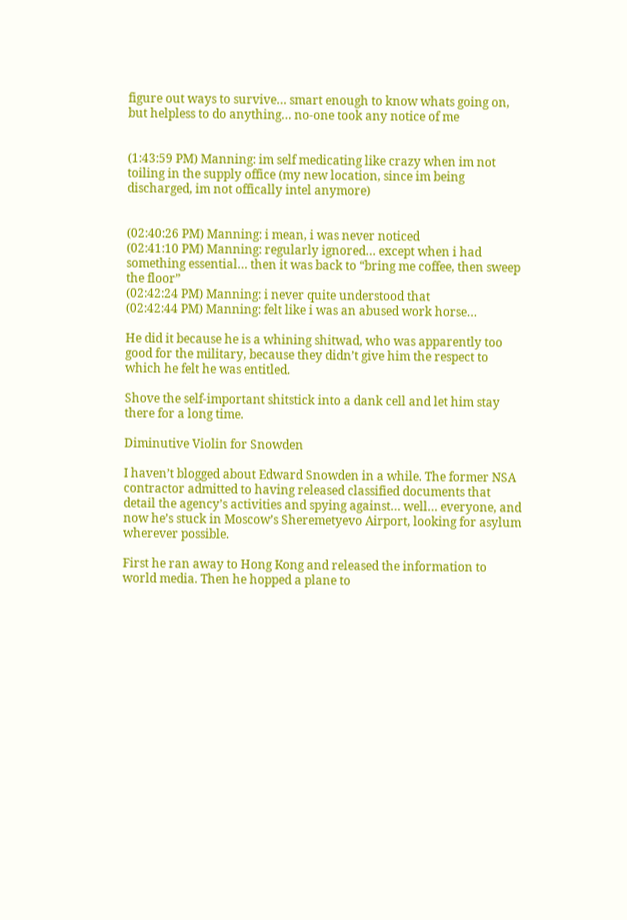figure out ways to survive… smart enough to know whats going on, but helpless to do anything… no-one took any notice of me


(1:43:59 PM) Manning: im self medicating like crazy when im not toiling in the supply office (my new location, since im being discharged, im not offically intel anymore)


(02:40:26 PM) Manning: i mean, i was never noticed
(02:41:10 PM) Manning: regularly ignored… except when i had something essential… then it was back to “bring me coffee, then sweep the floor”
(02:42:24 PM) Manning: i never quite understood that
(02:42:44 PM) Manning: felt like i was an abused work horse…

He did it because he is a whining shitwad, who was apparently too good for the military, because they didn’t give him the respect to which he felt he was entitled.

Shove the self-important shitstick into a dank cell and let him stay there for a long time.

Diminutive Violin for Snowden

I haven’t blogged about Edward Snowden in a while. The former NSA contractor admitted to having released classified documents that detail the agency’s activities and spying against… well… everyone, and now he’s stuck in Moscow’s Sheremetyevo Airport, looking for asylum wherever possible.

First he ran away to Hong Kong and released the information to world media. Then he hopped a plane to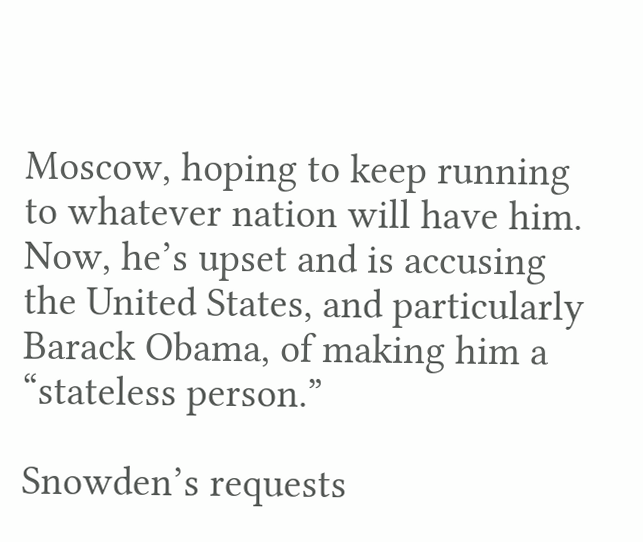Moscow, hoping to keep running to whatever nation will have him. Now, he’s upset and is accusing the United States, and particularly Barack Obama, of making him a “stateless person.”

Snowden’s requests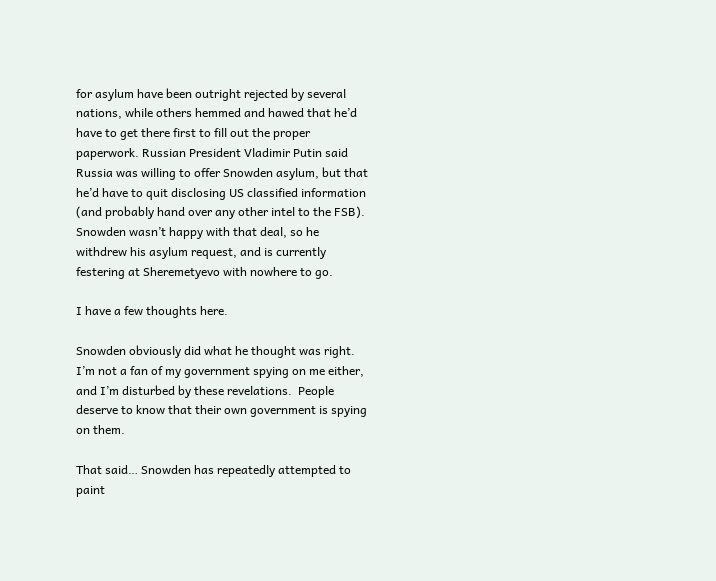for asylum have been outright rejected by several nations, while others hemmed and hawed that he’d have to get there first to fill out the proper paperwork. Russian President Vladimir Putin said Russia was willing to offer Snowden asylum, but that he’d have to quit disclosing US classified information (and probably hand over any other intel to the FSB).  Snowden wasn’t happy with that deal, so he withdrew his asylum request, and is currently festering at Sheremetyevo with nowhere to go.

I have a few thoughts here.

Snowden obviously did what he thought was right. I’m not a fan of my government spying on me either, and I’m disturbed by these revelations.  People deserve to know that their own government is spying on them.

That said… Snowden has repeatedly attempted to paint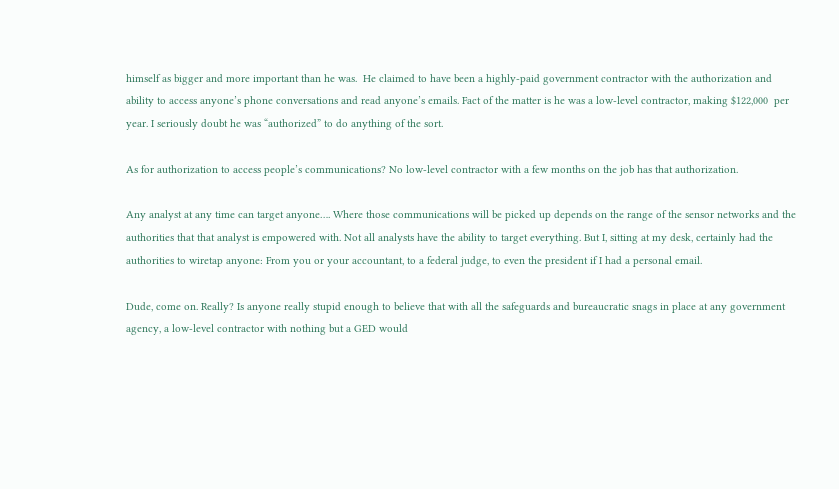himself as bigger and more important than he was.  He claimed to have been a highly-paid government contractor with the authorization and ability to access anyone’s phone conversations and read anyone’s emails. Fact of the matter is he was a low-level contractor, making $122,000  per year. I seriously doubt he was “authorized” to do anything of the sort.

As for authorization to access people’s communications? No low-level contractor with a few months on the job has that authorization.

Any analyst at any time can target anyone…. Where those communications will be picked up depends on the range of the sensor networks and the authorities that that analyst is empowered with. Not all analysts have the ability to target everything. But I, sitting at my desk, certainly had the authorities to wiretap anyone: From you or your accountant, to a federal judge, to even the president if I had a personal email.

Dude, come on. Really? Is anyone really stupid enough to believe that with all the safeguards and bureaucratic snags in place at any government agency, a low-level contractor with nothing but a GED would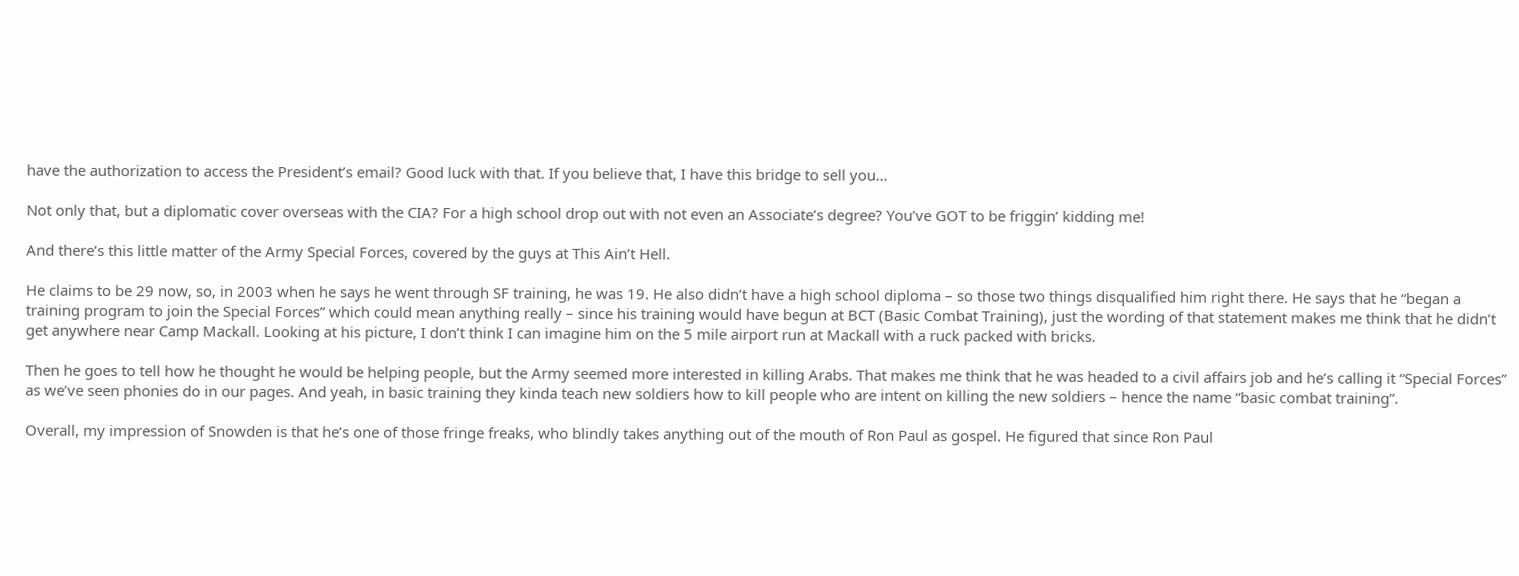have the authorization to access the President’s email? Good luck with that. If you believe that, I have this bridge to sell you…

Not only that, but a diplomatic cover overseas with the CIA? For a high school drop out with not even an Associate’s degree? You’ve GOT to be friggin’ kidding me!

And there’s this little matter of the Army Special Forces, covered by the guys at This Ain’t Hell.

He claims to be 29 now, so, in 2003 when he says he went through SF training, he was 19. He also didn’t have a high school diploma – so those two things disqualified him right there. He says that he “began a training program to join the Special Forces” which could mean anything really – since his training would have begun at BCT (Basic Combat Training), just the wording of that statement makes me think that he didn’t get anywhere near Camp Mackall. Looking at his picture, I don’t think I can imagine him on the 5 mile airport run at Mackall with a ruck packed with bricks.

Then he goes to tell how he thought he would be helping people, but the Army seemed more interested in killing Arabs. That makes me think that he was headed to a civil affairs job and he’s calling it “Special Forces” as we’ve seen phonies do in our pages. And yeah, in basic training they kinda teach new soldiers how to kill people who are intent on killing the new soldiers – hence the name “basic combat training”.

Overall, my impression of Snowden is that he’s one of those fringe freaks, who blindly takes anything out of the mouth of Ron Paul as gospel. He figured that since Ron Paul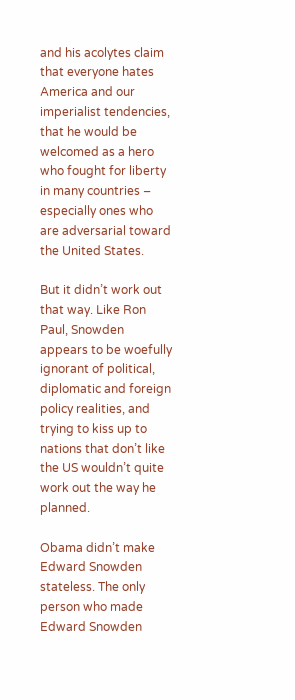and his acolytes claim that everyone hates America and our imperialist tendencies, that he would be welcomed as a hero who fought for liberty in many countries – especially ones who are adversarial toward the United States.

But it didn’t work out that way. Like Ron Paul, Snowden appears to be woefully ignorant of political, diplomatic and foreign policy realities, and trying to kiss up to nations that don’t like the US wouldn’t quite work out the way he planned.

Obama didn’t make Edward Snowden stateless. The only person who made Edward Snowden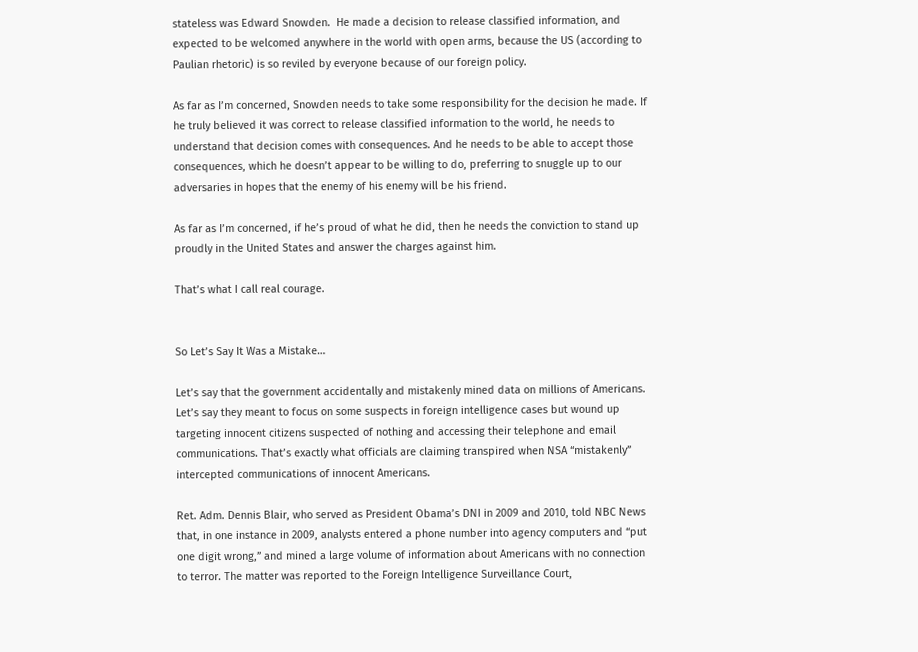stateless was Edward Snowden.  He made a decision to release classified information, and expected to be welcomed anywhere in the world with open arms, because the US (according to Paulian rhetoric) is so reviled by everyone because of our foreign policy.

As far as I’m concerned, Snowden needs to take some responsibility for the decision he made. If he truly believed it was correct to release classified information to the world, he needs to understand that decision comes with consequences. And he needs to be able to accept those consequences, which he doesn’t appear to be willing to do, preferring to snuggle up to our adversaries in hopes that the enemy of his enemy will be his friend.

As far as I’m concerned, if he’s proud of what he did, then he needs the conviction to stand up proudly in the United States and answer the charges against him.

That’s what I call real courage.


So Let’s Say It Was a Mistake…

Let’s say that the government accidentally and mistakenly mined data on millions of Americans. Let’s say they meant to focus on some suspects in foreign intelligence cases but wound up targeting innocent citizens suspected of nothing and accessing their telephone and email communications. That’s exactly what officials are claiming transpired when NSA “mistakenly” intercepted communications of innocent Americans.

Ret. Adm. Dennis Blair, who served as President Obama’s DNI in 2009 and 2010, told NBC News that, in one instance in 2009, analysts entered a phone number into agency computers and “put one digit wrong,” and mined a large volume of information about Americans with no connection to terror. The matter was reported to the Foreign Intelligence Surveillance Court,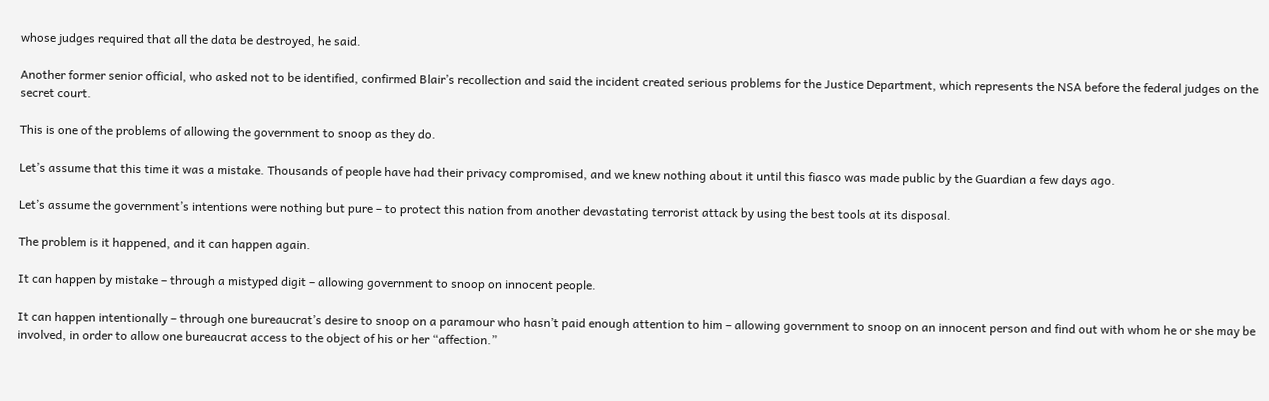whose judges required that all the data be destroyed, he said.

Another former senior official, who asked not to be identified, confirmed Blair’s recollection and said the incident created serious problems for the Justice Department, which represents the NSA before the federal judges on the secret court.

This is one of the problems of allowing the government to snoop as they do.

Let’s assume that this time it was a mistake. Thousands of people have had their privacy compromised, and we knew nothing about it until this fiasco was made public by the Guardian a few days ago.

Let’s assume the government’s intentions were nothing but pure – to protect this nation from another devastating terrorist attack by using the best tools at its disposal.

The problem is it happened, and it can happen again.

It can happen by mistake – through a mistyped digit – allowing government to snoop on innocent people.

It can happen intentionally – through one bureaucrat’s desire to snoop on a paramour who hasn’t paid enough attention to him – allowing government to snoop on an innocent person and find out with whom he or she may be involved, in order to allow one bureaucrat access to the object of his or her “affection.”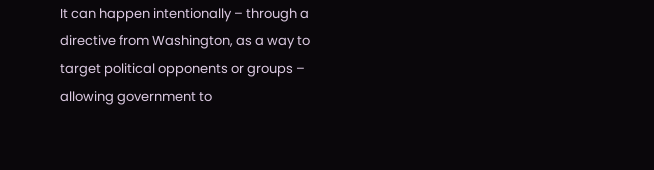It can happen intentionally – through a directive from Washington, as a way to target political opponents or groups – allowing government to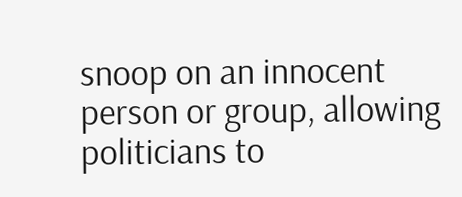snoop on an innocent person or group, allowing politicians to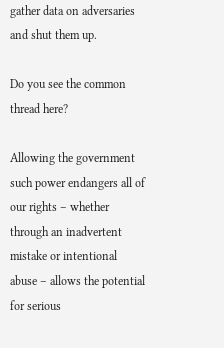gather data on adversaries and shut them up.

Do you see the common thread here?

Allowing the government such power endangers all of our rights – whether through an inadvertent mistake or intentional abuse – allows the potential for serious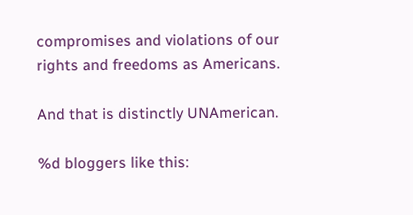compromises and violations of our rights and freedoms as Americans.

And that is distinctly UNAmerican.

%d bloggers like this: